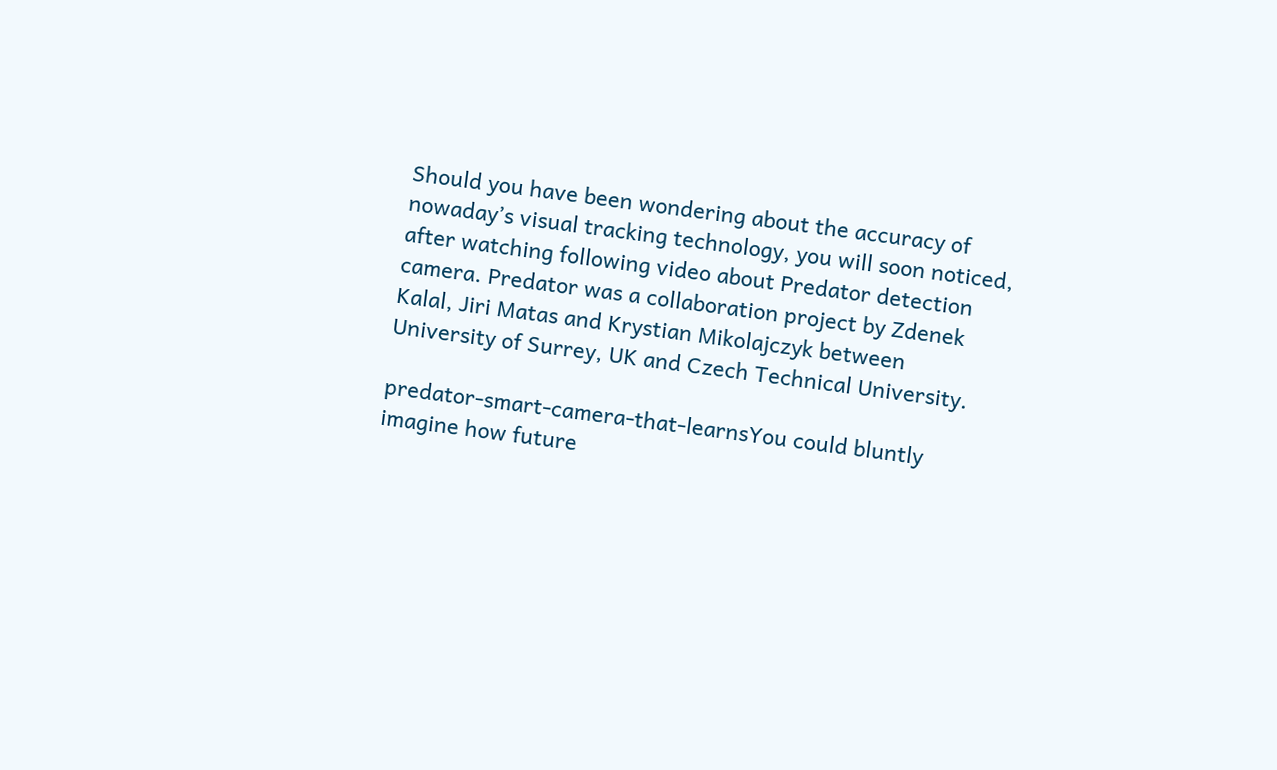Should you have been wondering about the accuracy of nowaday’s visual tracking technology, you will soon noticed, after watching following video about Predator detection camera. Predator was a collaboration project by Zdenek Kalal, Jiri Matas and Krystian Mikolajczyk between University of Surrey, UK and Czech Technical University.

predator-smart-camera-that-learnsYou could bluntly imagine how future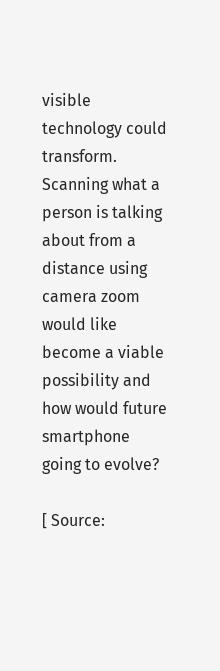visible technology could transform. Scanning what a person is talking about from a distance using camera zoom would like become a viable possibility and how would future smartphone going to evolve?

[ Source: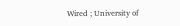Wired ; University of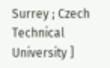Surrey ; Czech Technical University ]